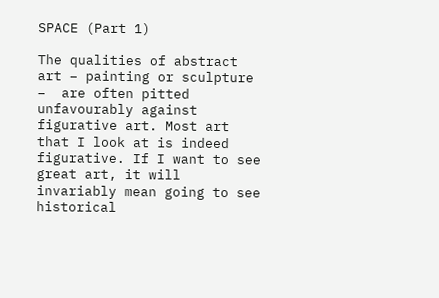SPACE (Part 1)

The qualities of abstract art – painting or sculpture –  are often pitted unfavourably against figurative art. Most art that I look at is indeed figurative. If I want to see great art, it will invariably mean going to see historical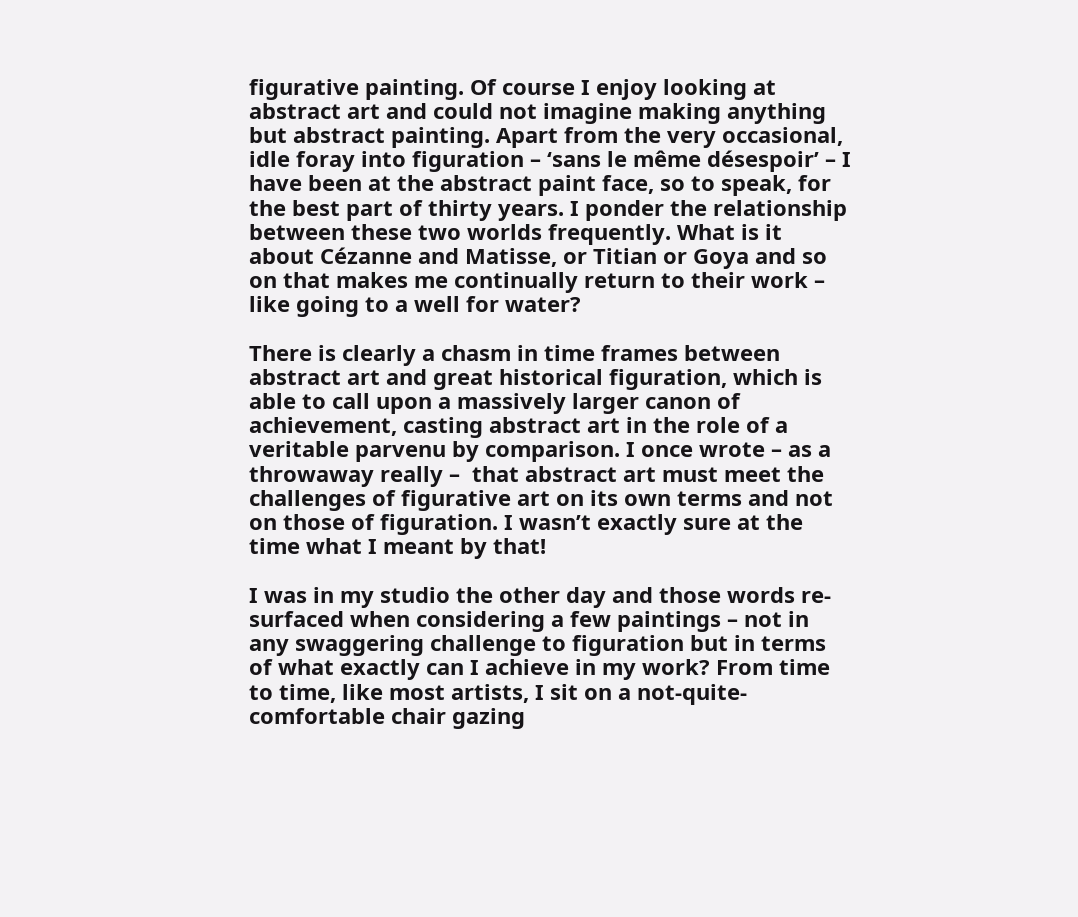figurative painting. Of course I enjoy looking at abstract art and could not imagine making anything but abstract painting. Apart from the very occasional, idle foray into figuration – ‘sans le même désespoir’ – I have been at the abstract paint face, so to speak, for the best part of thirty years. I ponder the relationship between these two worlds frequently. What is it about Cézanne and Matisse, or Titian or Goya and so on that makes me continually return to their work – like going to a well for water?

There is clearly a chasm in time frames between abstract art and great historical figuration, which is able to call upon a massively larger canon of achievement, casting abstract art in the role of a veritable parvenu by comparison. I once wrote – as a throwaway really –  that abstract art must meet the challenges of figurative art on its own terms and not on those of figuration. I wasn’t exactly sure at the time what I meant by that!

I was in my studio the other day and those words re-surfaced when considering a few paintings – not in any swaggering challenge to figuration but in terms of what exactly can I achieve in my work? From time to time, like most artists, I sit on a not-quite-comfortable chair gazing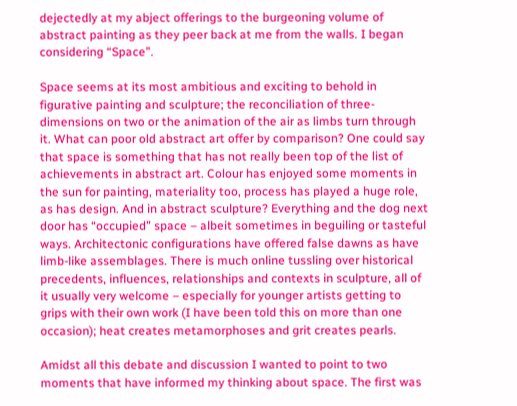dejectedly at my abject offerings to the burgeoning volume of abstract painting as they peer back at me from the walls. I began considering “Space”.

Space seems at its most ambitious and exciting to behold in figurative painting and sculpture; the reconciliation of three-dimensions on two or the animation of the air as limbs turn through it. What can poor old abstract art offer by comparison? One could say that space is something that has not really been top of the list of achievements in abstract art. Colour has enjoyed some moments in the sun for painting, materiality too, process has played a huge role, as has design. And in abstract sculpture? Everything and the dog next door has “occupied” space – albeit sometimes in beguiling or tasteful ways. Architectonic configurations have offered false dawns as have limb-like assemblages. There is much online tussling over historical precedents, influences, relationships and contexts in sculpture, all of it usually very welcome – especially for younger artists getting to grips with their own work (I have been told this on more than one occasion); heat creates metamorphoses and grit creates pearls.

Amidst all this debate and discussion I wanted to point to two moments that have informed my thinking about space. The first was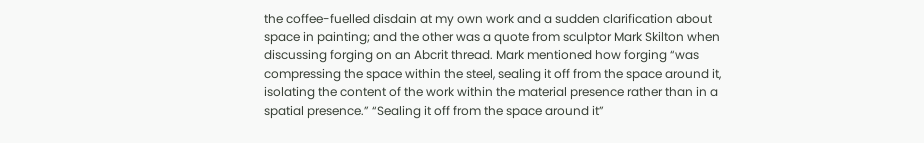the coffee-fuelled disdain at my own work and a sudden clarification about space in painting; and the other was a quote from sculptor Mark Skilton when discussing forging on an Abcrit thread. Mark mentioned how forging “was compressing the space within the steel, sealing it off from the space around it, isolating the content of the work within the material presence rather than in a spatial presence.” “Sealing it off from the space around it”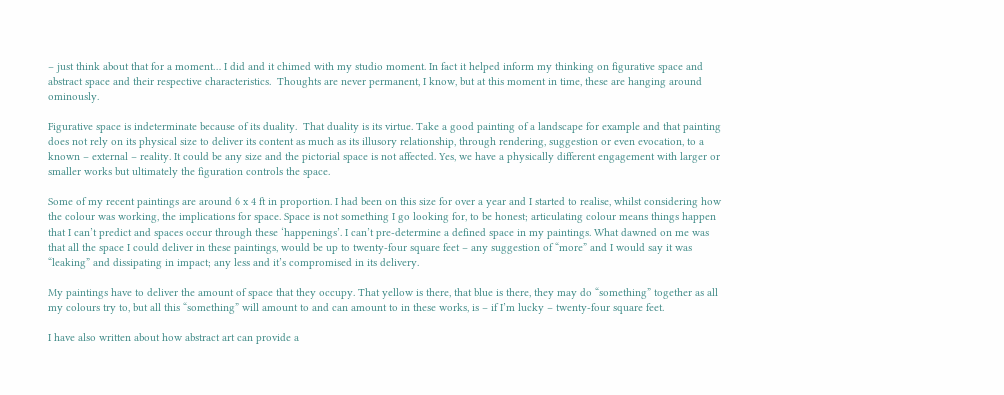– just think about that for a moment… I did and it chimed with my studio moment. In fact it helped inform my thinking on figurative space and abstract space and their respective characteristics.  Thoughts are never permanent, I know, but at this moment in time, these are hanging around ominously.

Figurative space is indeterminate because of its duality.  That duality is its virtue. Take a good painting of a landscape for example and that painting does not rely on its physical size to deliver its content as much as its illusory relationship, through rendering, suggestion or even evocation, to a known – external – reality. It could be any size and the pictorial space is not affected. Yes, we have a physically different engagement with larger or smaller works but ultimately the figuration controls the space.

Some of my recent paintings are around 6 x 4 ft in proportion. I had been on this size for over a year and I started to realise, whilst considering how the colour was working, the implications for space. Space is not something I go looking for, to be honest; articulating colour means things happen that I can’t predict and spaces occur through these ‘happenings’. I can’t pre-determine a defined space in my paintings. What dawned on me was that all the space I could deliver in these paintings, would be up to twenty-four square feet – any suggestion of “more” and I would say it was “leaking” and dissipating in impact; any less and it’s compromised in its delivery.

My paintings have to deliver the amount of space that they occupy. That yellow is there, that blue is there, they may do “something” together as all my colours try to, but all this “something” will amount to and can amount to in these works, is – if I’m lucky – twenty-four square feet.

I have also written about how abstract art can provide a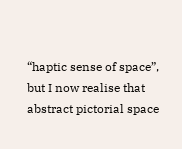“haptic sense of space”, but I now realise that abstract pictorial space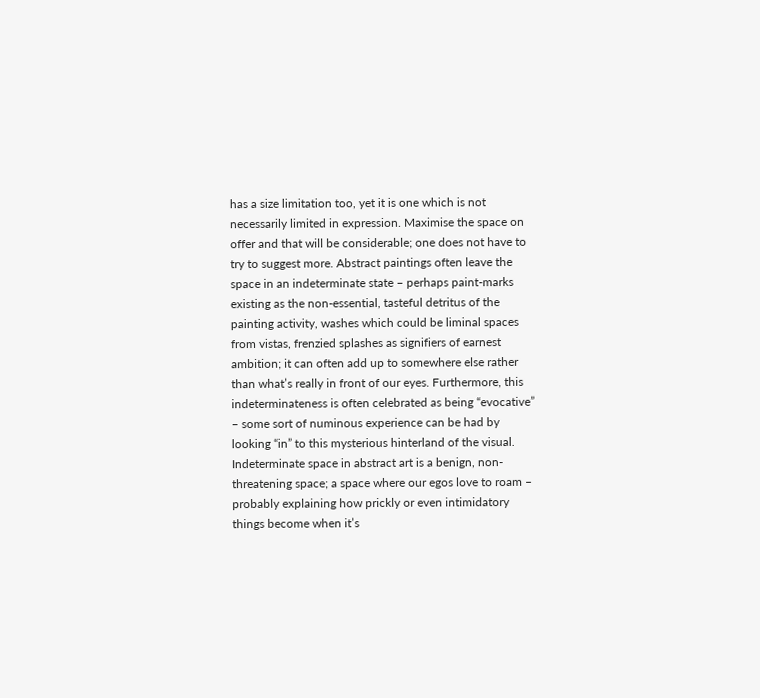has a size limitation too, yet it is one which is not necessarily limited in expression. Maximise the space on offer and that will be considerable; one does not have to try to suggest more. Abstract paintings often leave the space in an indeterminate state – perhaps paint-marks existing as the non-essential, tasteful detritus of the painting activity, washes which could be liminal spaces from vistas, frenzied splashes as signifiers of earnest ambition; it can often add up to somewhere else rather than what’s really in front of our eyes. Furthermore, this indeterminateness is often celebrated as being “evocative” – some sort of numinous experience can be had by looking “in” to this mysterious hinterland of the visual. Indeterminate space in abstract art is a benign, non-threatening space; a space where our egos love to roam – probably explaining how prickly or even intimidatory things become when it’s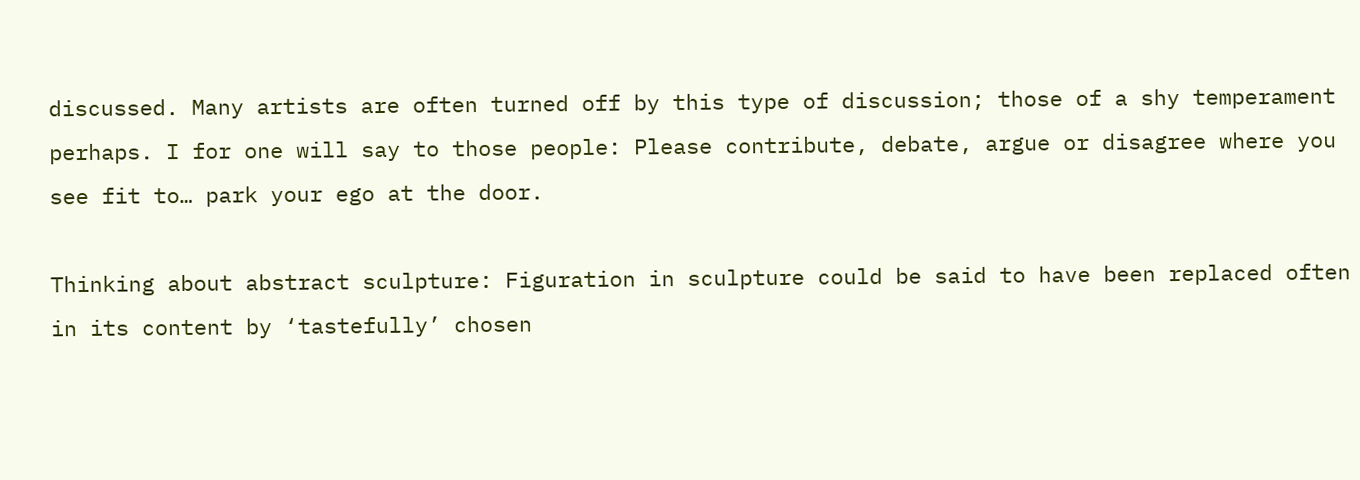discussed. Many artists are often turned off by this type of discussion; those of a shy temperament perhaps. I for one will say to those people: Please contribute, debate, argue or disagree where you see fit to… park your ego at the door.

Thinking about abstract sculpture: Figuration in sculpture could be said to have been replaced often in its content by ‘tastefully’ chosen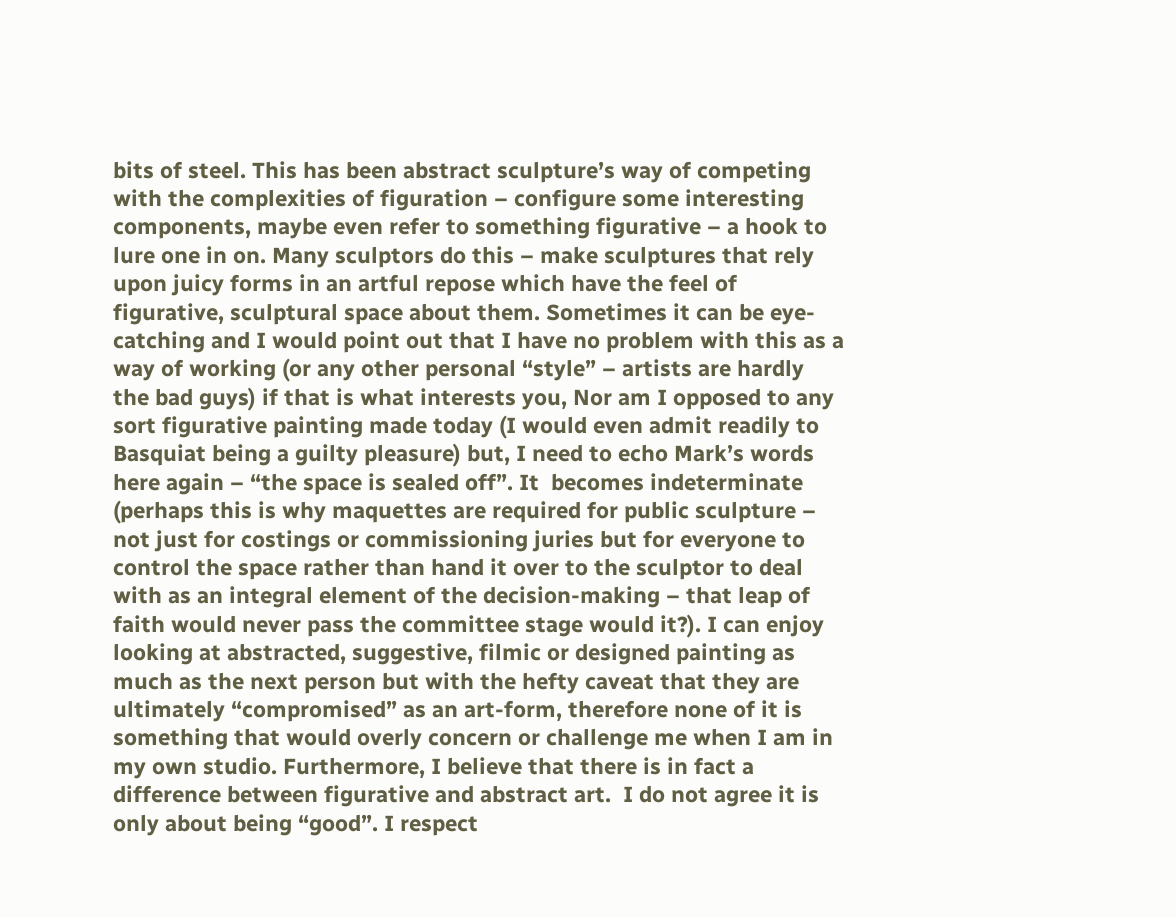bits of steel. This has been abstract sculpture’s way of competing with the complexities of figuration – configure some interesting components, maybe even refer to something figurative – a hook to lure one in on. Many sculptors do this – make sculptures that rely upon juicy forms in an artful repose which have the feel of figurative, sculptural space about them. Sometimes it can be eye-catching and I would point out that I have no problem with this as a way of working (or any other personal “style” – artists are hardly the bad guys) if that is what interests you, Nor am I opposed to any sort figurative painting made today (I would even admit readily to Basquiat being a guilty pleasure) but, I need to echo Mark’s words here again – “the space is sealed off”. It  becomes indeterminate (perhaps this is why maquettes are required for public sculpture – not just for costings or commissioning juries but for everyone to control the space rather than hand it over to the sculptor to deal with as an integral element of the decision-making – that leap of faith would never pass the committee stage would it?). I can enjoy looking at abstracted, suggestive, filmic or designed painting as much as the next person but with the hefty caveat that they are ultimately “compromised” as an art-form, therefore none of it is something that would overly concern or challenge me when I am in my own studio. Furthermore, I believe that there is in fact a difference between figurative and abstract art.  I do not agree it is only about being “good”. I respect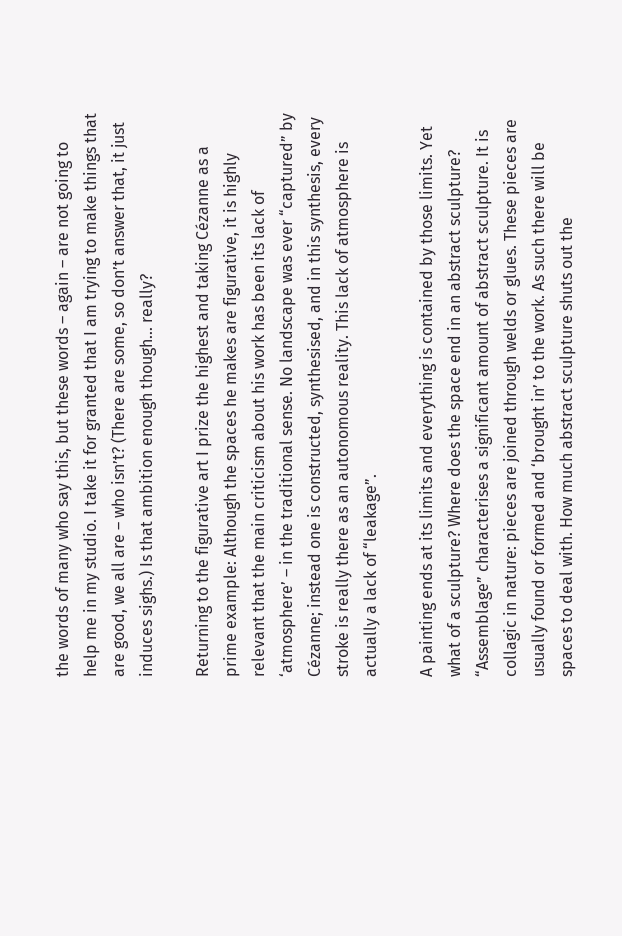the words of many who say this, but these words – again – are not going to help me in my studio. I take it for granted that I am trying to make things that are good, we all are – who isn’t? (There are some, so don’t answer that, it just induces sighs.) Is that ambition enough though… really?

Returning to the figurative art I prize the highest and taking Cézanne as a prime example: Although the spaces he makes are figurative, it is highly relevant that the main criticism about his work has been its lack of ‘atmosphere’ – in the traditional sense. No landscape was ever “captured” by Cézanne; instead one is constructed, synthesised, and in this synthesis, every stroke is really there as an autonomous reality. This lack of atmosphere is actually a lack of “leakage”.

A painting ends at its limits and everything is contained by those limits. Yet what of a sculpture? Where does the space end in an abstract sculpture?  “Assemblage” characterises a significant amount of abstract sculpture. It is collagic in nature: pieces are joined through welds or glues. These pieces are usually found or formed and ‘brought in’ to the work. As such there will be spaces to deal with. How much abstract sculpture shuts out the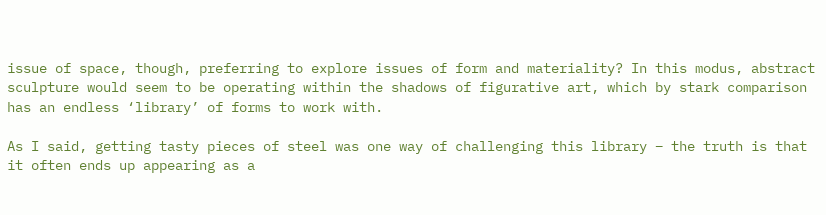issue of space, though, preferring to explore issues of form and materiality? In this modus, abstract sculpture would seem to be operating within the shadows of figurative art, which by stark comparison has an endless ‘library’ of forms to work with.

As I said, getting tasty pieces of steel was one way of challenging this library – the truth is that it often ends up appearing as a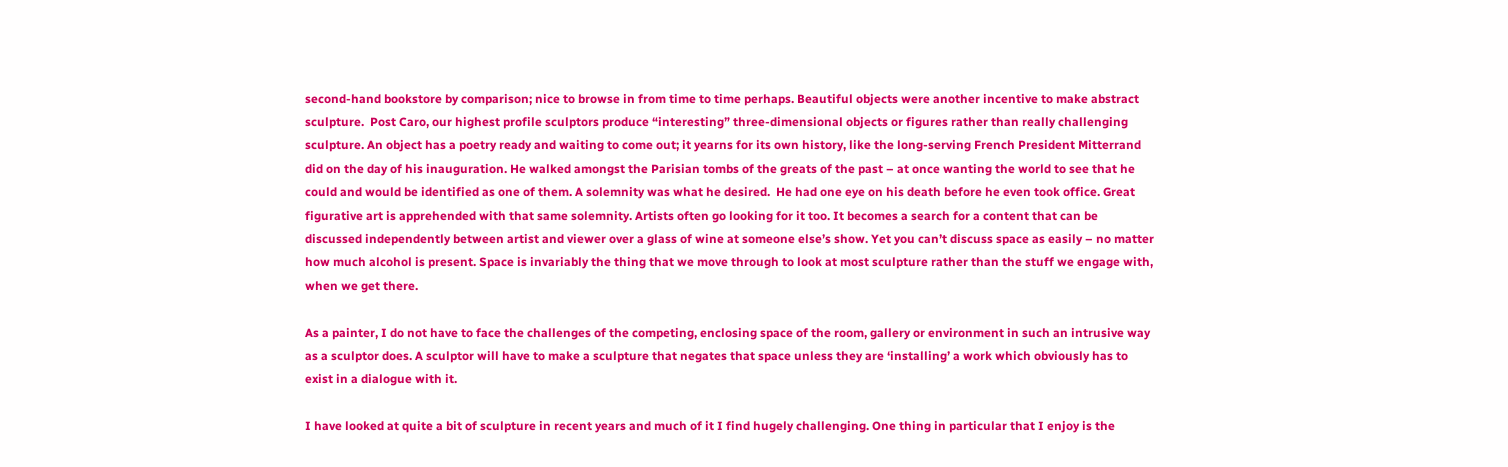second-hand bookstore by comparison; nice to browse in from time to time perhaps. Beautiful objects were another incentive to make abstract sculpture.  Post Caro, our highest profile sculptors produce “interesting” three-dimensional objects or figures rather than really challenging sculpture. An object has a poetry ready and waiting to come out; it yearns for its own history, like the long-serving French President Mitterrand did on the day of his inauguration. He walked amongst the Parisian tombs of the greats of the past – at once wanting the world to see that he could and would be identified as one of them. A solemnity was what he desired.  He had one eye on his death before he even took office. Great figurative art is apprehended with that same solemnity. Artists often go looking for it too. It becomes a search for a content that can be discussed independently between artist and viewer over a glass of wine at someone else’s show. Yet you can’t discuss space as easily – no matter how much alcohol is present. Space is invariably the thing that we move through to look at most sculpture rather than the stuff we engage with, when we get there.

As a painter, I do not have to face the challenges of the competing, enclosing space of the room, gallery or environment in such an intrusive way as a sculptor does. A sculptor will have to make a sculpture that negates that space unless they are ‘installing’ a work which obviously has to exist in a dialogue with it.

I have looked at quite a bit of sculpture in recent years and much of it I find hugely challenging. One thing in particular that I enjoy is the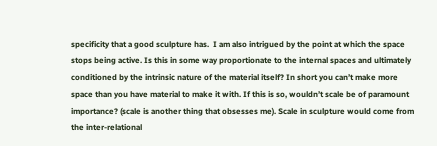specificity that a good sculpture has.  I am also intrigued by the point at which the space stops being active. Is this in some way proportionate to the internal spaces and ultimately conditioned by the intrinsic nature of the material itself? In short you can’t make more space than you have material to make it with. If this is so, wouldn’t scale be of paramount importance? (scale is another thing that obsesses me). Scale in sculpture would come from the inter-relational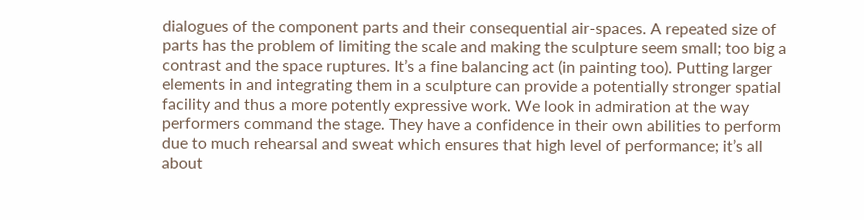dialogues of the component parts and their consequential air-spaces. A repeated size of parts has the problem of limiting the scale and making the sculpture seem small; too big a contrast and the space ruptures. It’s a fine balancing act (in painting too). Putting larger elements in and integrating them in a sculpture can provide a potentially stronger spatial facility and thus a more potently expressive work. We look in admiration at the way performers command the stage. They have a confidence in their own abilities to perform due to much rehearsal and sweat which ensures that high level of performance; it’s all about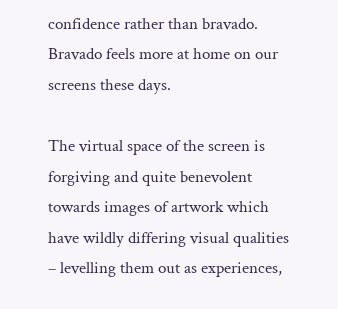confidence rather than bravado. Bravado feels more at home on our screens these days.

The virtual space of the screen is forgiving and quite benevolent towards images of artwork which have wildly differing visual qualities – levelling them out as experiences,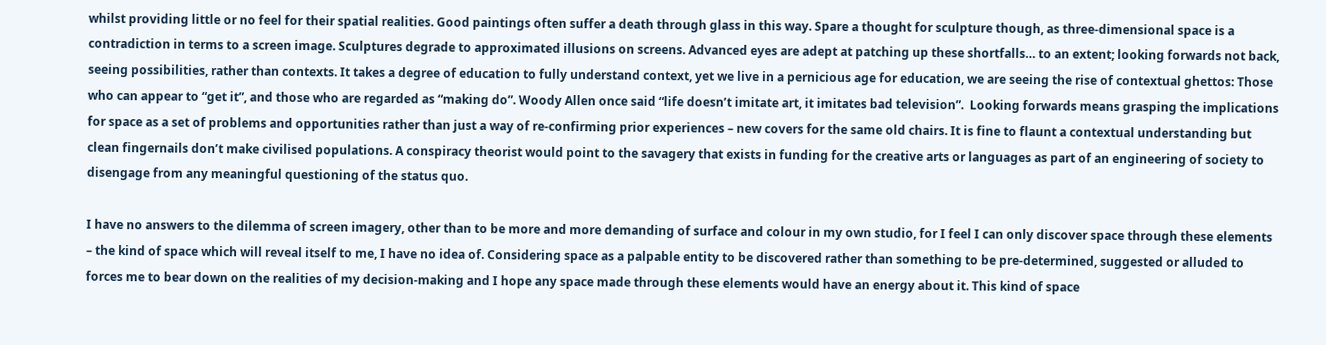whilst providing little or no feel for their spatial realities. Good paintings often suffer a death through glass in this way. Spare a thought for sculpture though, as three-dimensional space is a contradiction in terms to a screen image. Sculptures degrade to approximated illusions on screens. Advanced eyes are adept at patching up these shortfalls… to an extent; looking forwards not back, seeing possibilities, rather than contexts. It takes a degree of education to fully understand context, yet we live in a pernicious age for education, we are seeing the rise of contextual ghettos: Those who can appear to “get it”, and those who are regarded as “making do”. Woody Allen once said “life doesn’t imitate art, it imitates bad television”.  Looking forwards means grasping the implications for space as a set of problems and opportunities rather than just a way of re-confirming prior experiences – new covers for the same old chairs. It is fine to flaunt a contextual understanding but clean fingernails don’t make civilised populations. A conspiracy theorist would point to the savagery that exists in funding for the creative arts or languages as part of an engineering of society to disengage from any meaningful questioning of the status quo.

I have no answers to the dilemma of screen imagery, other than to be more and more demanding of surface and colour in my own studio, for I feel I can only discover space through these elements – the kind of space which will reveal itself to me, I have no idea of. Considering space as a palpable entity to be discovered rather than something to be pre-determined, suggested or alluded to forces me to bear down on the realities of my decision-making and I hope any space made through these elements would have an energy about it. This kind of space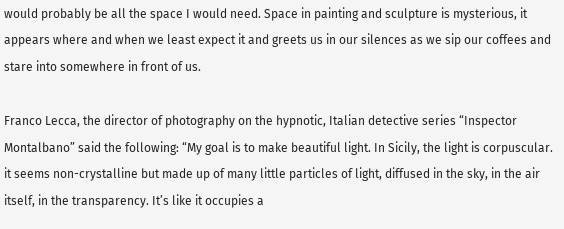would probably be all the space I would need. Space in painting and sculpture is mysterious, it appears where and when we least expect it and greets us in our silences as we sip our coffees and stare into somewhere in front of us.

Franco Lecca, the director of photography on the hypnotic, Italian detective series “Inspector Montalbano” said the following: “My goal is to make beautiful light. In Sicily, the light is corpuscular. it seems non-crystalline but made up of many little particles of light, diffused in the sky, in the air itself, in the transparency. It’s like it occupies a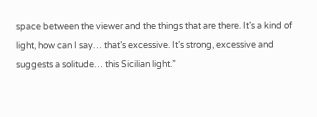space between the viewer and the things that are there. It’s a kind of light, how can I say… that’s excessive. It’s strong, excessive and suggests a solitude… this Sicilian light.”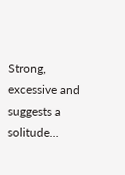Strong, excessive and suggests a solitude…